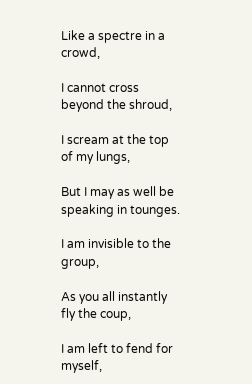Like a spectre in a crowd,

I cannot cross beyond the shroud,

I scream at the top of my lungs,

But I may as well be speaking in tounges.

I am invisible to the group,

As you all instantly fly the coup,

I am left to fend for myself,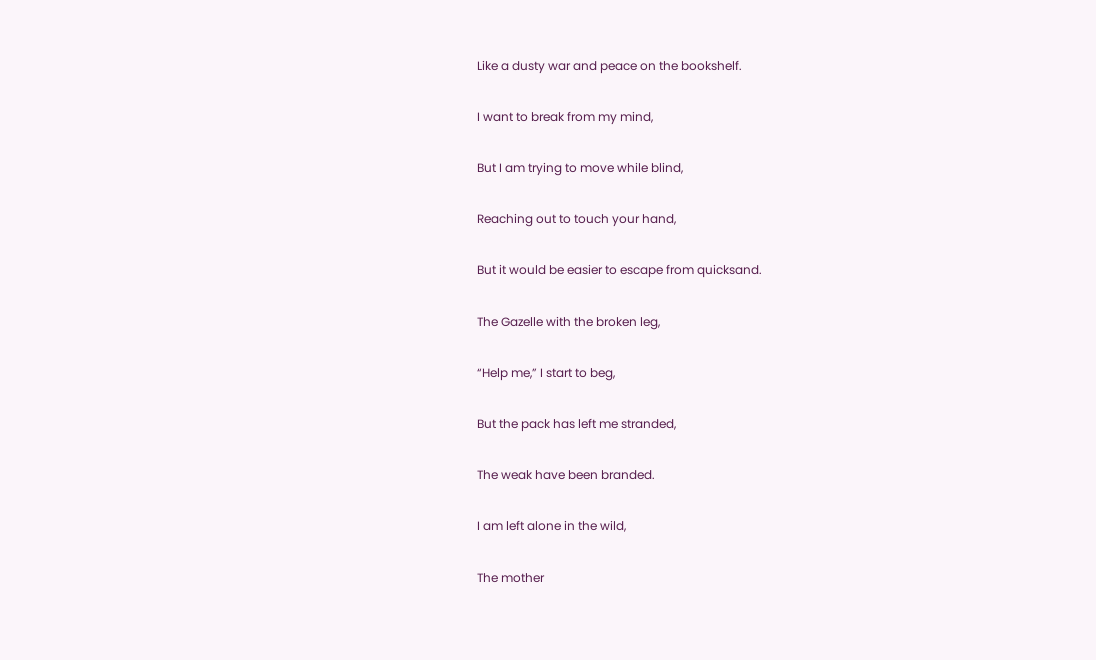Like a dusty war and peace on the bookshelf.

I want to break from my mind,

But I am trying to move while blind,

Reaching out to touch your hand,

But it would be easier to escape from quicksand.

The Gazelle with the broken leg,

“Help me,” I start to beg,

But the pack has left me stranded,

The weak have been branded.

I am left alone in the wild,

The mother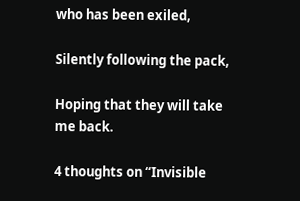who has been exiled,

Silently following the pack,

Hoping that they will take me back.

4 thoughts on “Invisible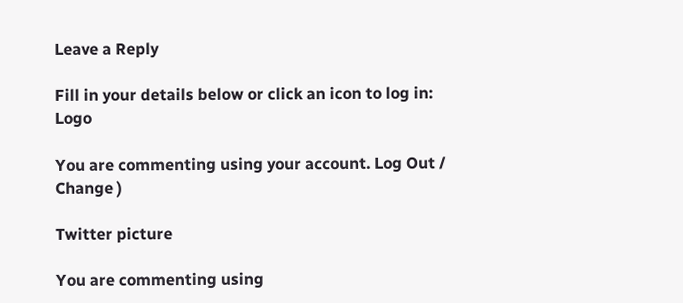Leave a Reply

Fill in your details below or click an icon to log in: Logo

You are commenting using your account. Log Out /  Change )

Twitter picture

You are commenting using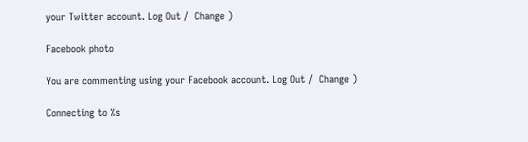your Twitter account. Log Out /  Change )

Facebook photo

You are commenting using your Facebook account. Log Out /  Change )

Connecting to %s